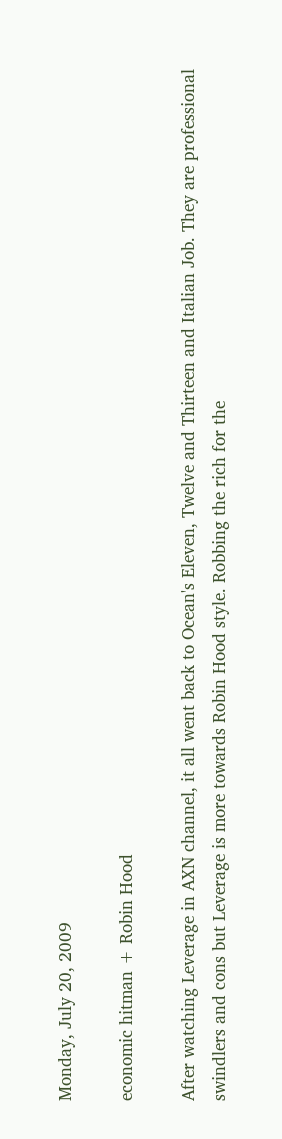Monday, July 20, 2009

economic hitman + Robin Hood

After watching Leverage in AXN channel, it all went back to Ocean's Eleven, Twelve and Thirteen and Italian Job. They are professional swindlers and cons but Leverage is more towards Robin Hood style. Robbing the rich for the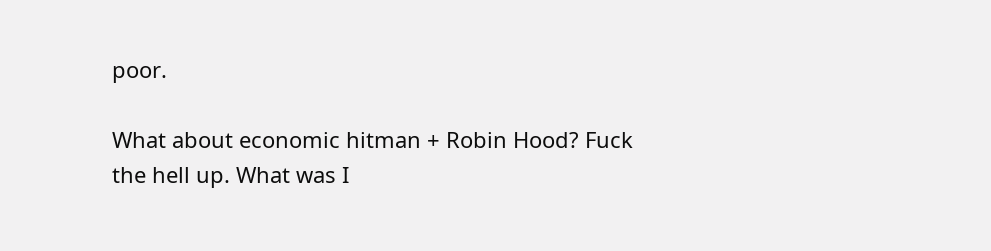poor.

What about economic hitman + Robin Hood? Fuck the hell up. What was I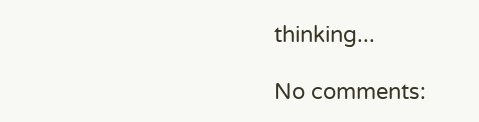thinking...

No comments: